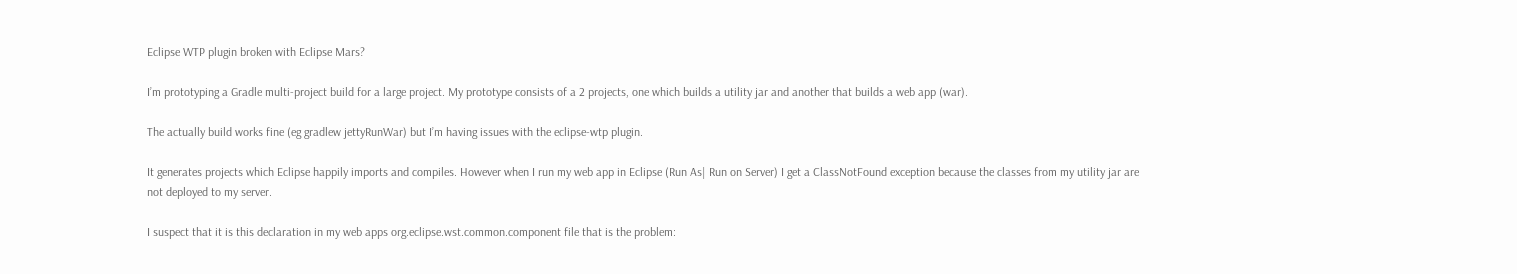Eclipse WTP plugin broken with Eclipse Mars?

I’m prototyping a Gradle multi-project build for a large project. My prototype consists of a 2 projects, one which builds a utility jar and another that builds a web app (war).

The actually build works fine (eg gradlew jettyRunWar) but I’m having issues with the eclipse-wtp plugin.

It generates projects which Eclipse happily imports and compiles. However when I run my web app in Eclipse (Run As| Run on Server) I get a ClassNotFound exception because the classes from my utility jar are not deployed to my server.

I suspect that it is this declaration in my web apps org.eclipse.wst.common.component file that is the problem: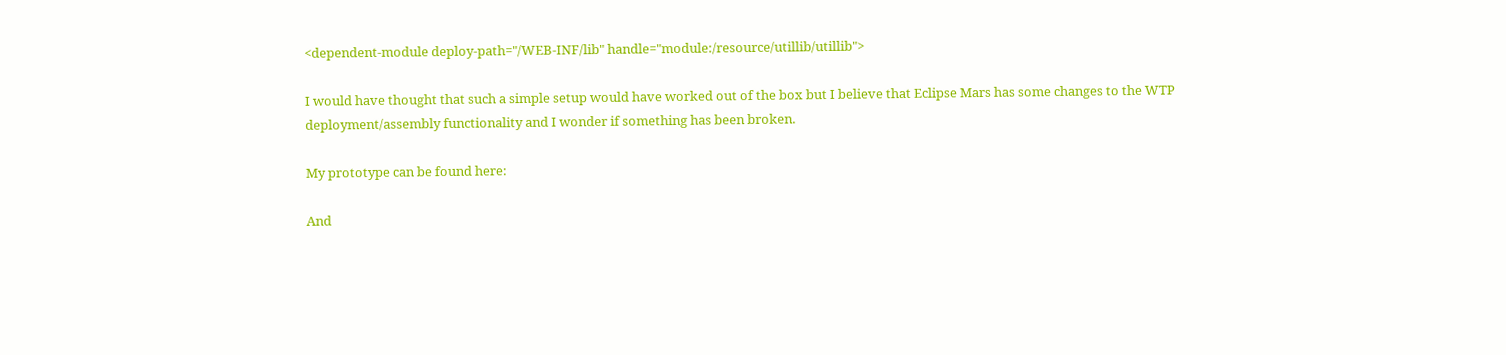<dependent-module deploy-path="/WEB-INF/lib" handle="module:/resource/utillib/utillib">

I would have thought that such a simple setup would have worked out of the box but I believe that Eclipse Mars has some changes to the WTP deployment/assembly functionality and I wonder if something has been broken.

My prototype can be found here:

And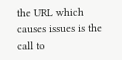the URL which causes issues is the call to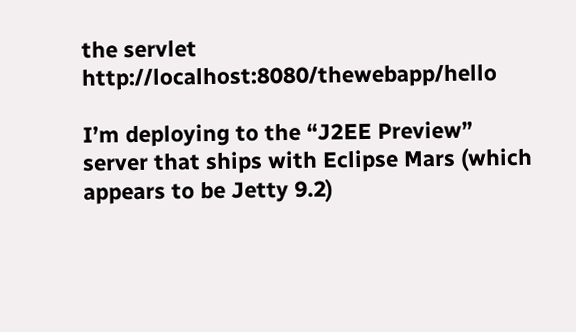the servlet http://localhost:8080/thewebapp/hello

I’m deploying to the “J2EE Preview” server that ships with Eclipse Mars (which appears to be Jetty 9.2)